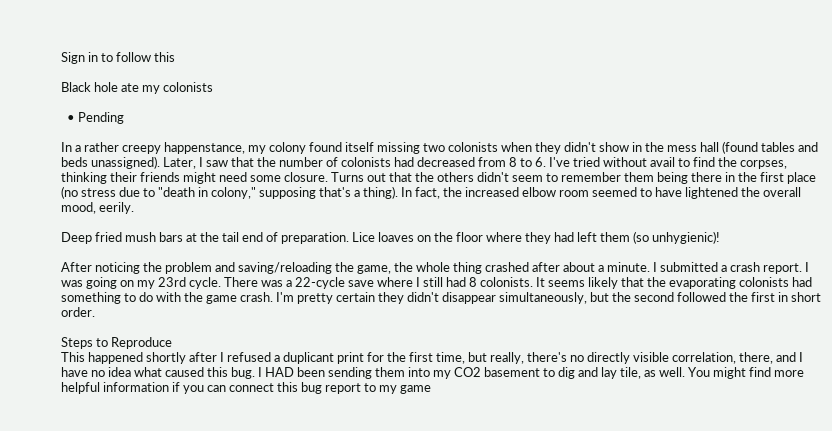Sign in to follow this

Black hole ate my colonists

  • Pending

In a rather creepy happenstance, my colony found itself missing two colonists when they didn't show in the mess hall (found tables and beds unassigned). Later, I saw that the number of colonists had decreased from 8 to 6. I've tried without avail to find the corpses, thinking their friends might need some closure. Turns out that the others didn't seem to remember them being there in the first place (no stress due to "death in colony," supposing that's a thing). In fact, the increased elbow room seemed to have lightened the overall mood, eerily.

Deep fried mush bars at the tail end of preparation. Lice loaves on the floor where they had left them (so unhygienic)!

After noticing the problem and saving/reloading the game, the whole thing crashed after about a minute. I submitted a crash report. I was going on my 23rd cycle. There was a 22-cycle save where I still had 8 colonists. It seems likely that the evaporating colonists had something to do with the game crash. I'm pretty certain they didn't disappear simultaneously, but the second followed the first in short order.

Steps to Reproduce
This happened shortly after I refused a duplicant print for the first time, but really, there's no directly visible correlation, there, and I have no idea what caused this bug. I HAD been sending them into my CO2 basement to dig and lay tile, as well. You might find more helpful information if you can connect this bug report to my game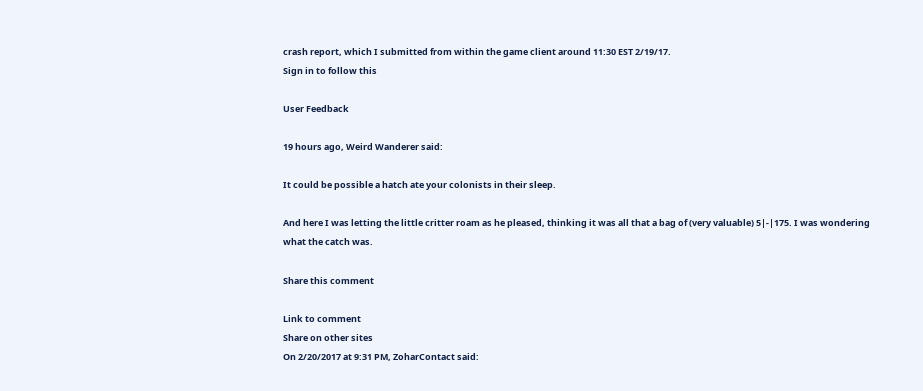crash report, which I submitted from within the game client around 11:30 EST 2/19/17.
Sign in to follow this

User Feedback

19 hours ago, Weird Wanderer said:

It could be possible a hatch ate your colonists in their sleep.

And here I was letting the little critter roam as he pleased, thinking it was all that a bag of (very valuable) 5|-|175. I was wondering what the catch was.

Share this comment

Link to comment
Share on other sites
On 2/20/2017 at 9:31 PM, ZoharContact said: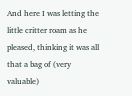And here I was letting the little critter roam as he pleased, thinking it was all that a bag of (very valuable)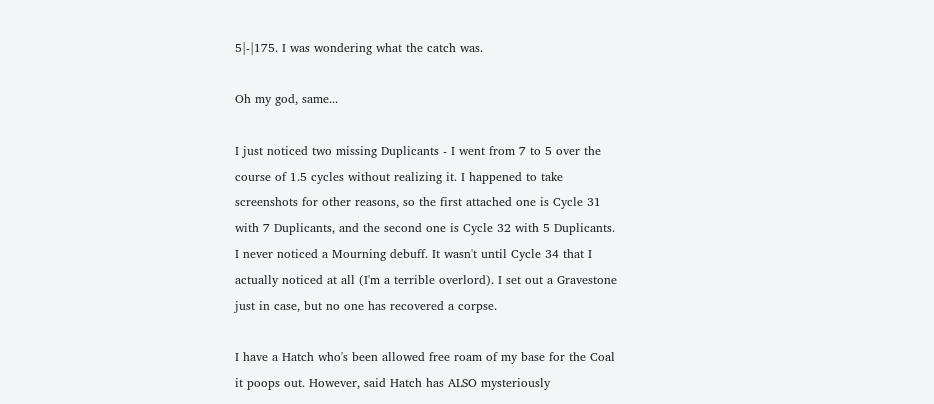5|-|175. I was wondering what the catch was.

Oh my god, same...

I just noticed two missing Duplicants - I went from 7 to 5 over the course of 1.5 cycles without realizing it. I happened to take screenshots for other reasons, so the first attached one is Cycle 31 with 7 Duplicants, and the second one is Cycle 32 with 5 Duplicants. I never noticed a Mourning debuff. It wasn't until Cycle 34 that I actually noticed at all (I'm a terrible overlord). I set out a Gravestone just in case, but no one has recovered a corpse.

I have a Hatch who's been allowed free roam of my base for the Coal it poops out. However, said Hatch has ALSO mysteriously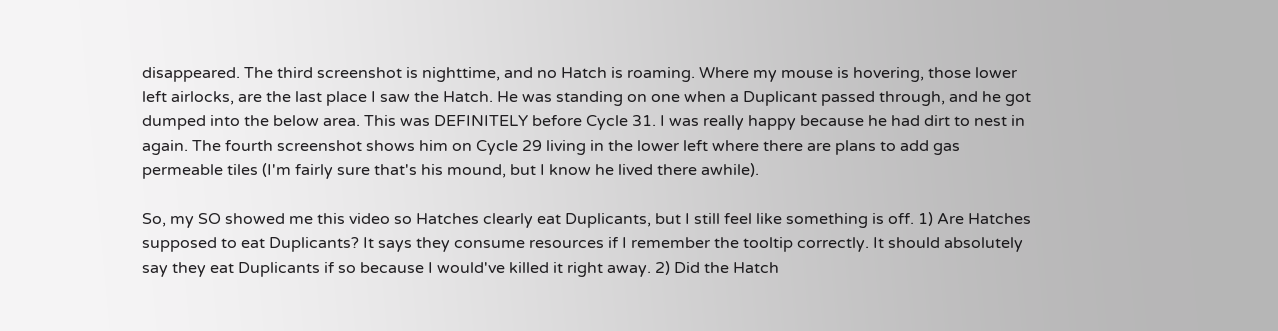disappeared. The third screenshot is nighttime, and no Hatch is roaming. Where my mouse is hovering, those lower left airlocks, are the last place I saw the Hatch. He was standing on one when a Duplicant passed through, and he got dumped into the below area. This was DEFINITELY before Cycle 31. I was really happy because he had dirt to nest in again. The fourth screenshot shows him on Cycle 29 living in the lower left where there are plans to add gas permeable tiles (I'm fairly sure that's his mound, but I know he lived there awhile).

So, my SO showed me this video so Hatches clearly eat Duplicants, but I still feel like something is off. 1) Are Hatches supposed to eat Duplicants? It says they consume resources if I remember the tooltip correctly. It should absolutely say they eat Duplicants if so because I would've killed it right away. 2) Did the Hatch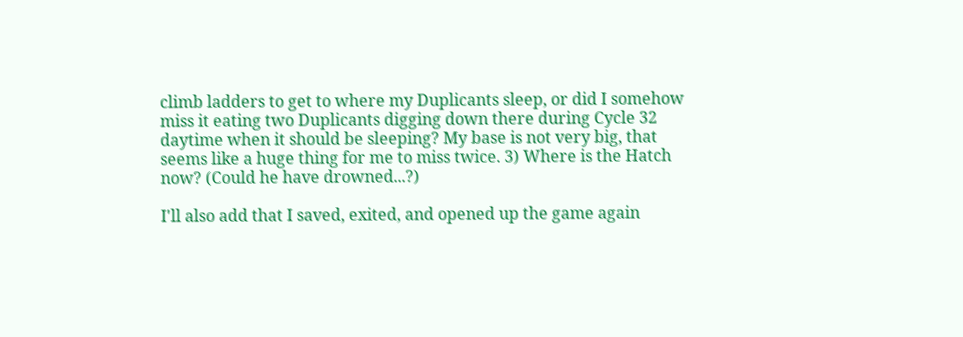climb ladders to get to where my Duplicants sleep, or did I somehow miss it eating two Duplicants digging down there during Cycle 32 daytime when it should be sleeping? My base is not very big, that seems like a huge thing for me to miss twice. 3) Where is the Hatch now? (Could he have drowned...?)

I'll also add that I saved, exited, and opened up the game again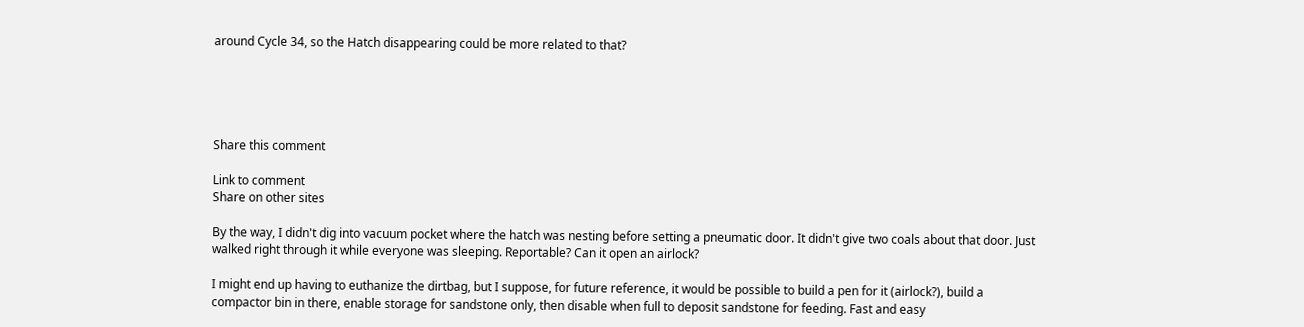around Cycle 34, so the Hatch disappearing could be more related to that?





Share this comment

Link to comment
Share on other sites

By the way, I didn't dig into vacuum pocket where the hatch was nesting before setting a pneumatic door. It didn't give two coals about that door. Just walked right through it while everyone was sleeping. Reportable? Can it open an airlock?

I might end up having to euthanize the dirtbag, but I suppose, for future reference, it would be possible to build a pen for it (airlock?), build a compactor bin in there, enable storage for sandstone only, then disable when full to deposit sandstone for feeding. Fast and easy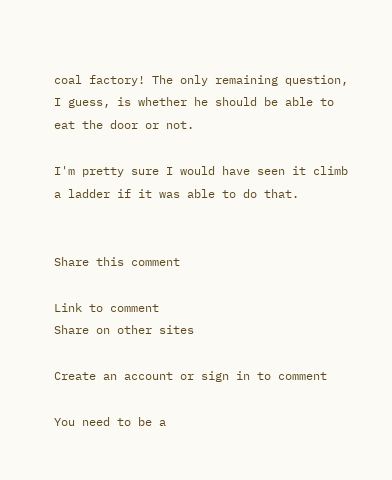coal factory! The only remaining question, I guess, is whether he should be able to eat the door or not.

I'm pretty sure I would have seen it climb a ladder if it was able to do that.


Share this comment

Link to comment
Share on other sites

Create an account or sign in to comment

You need to be a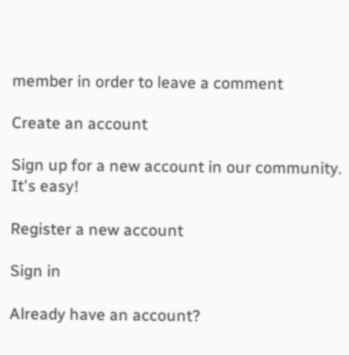member in order to leave a comment

Create an account

Sign up for a new account in our community. It's easy!

Register a new account

Sign in

Already have an account?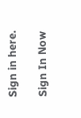Sign in here.

Sign In Now